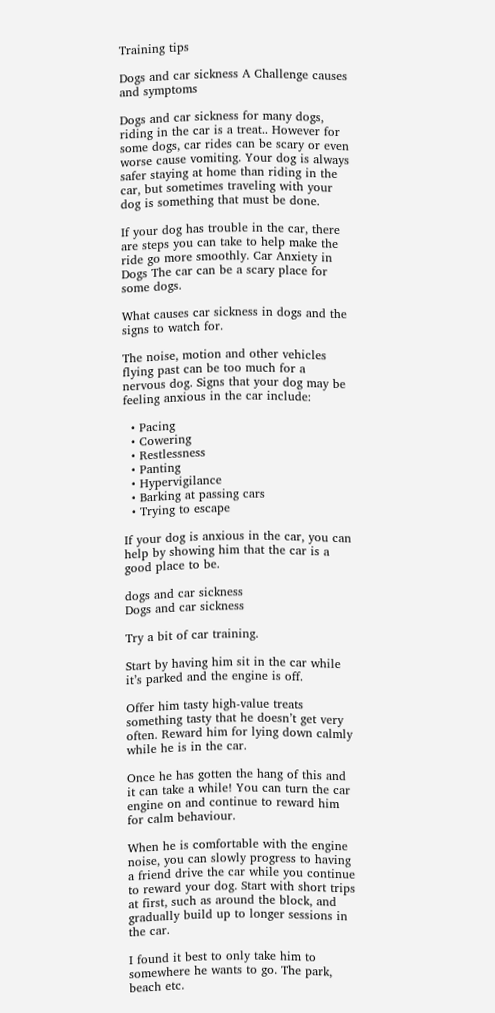Training tips

Dogs and car sickness A Challenge causes and symptoms

Dogs and car sickness for many dogs, riding in the car is a treat.. However for some dogs, car rides can be scary or even worse cause vomiting. Your dog is always safer staying at home than riding in the car, but sometimes traveling with your dog is something that must be done.

If your dog has trouble in the car, there are steps you can take to help make the ride go more smoothly. Car Anxiety in Dogs The car can be a scary place for some dogs.

What causes car sickness in dogs and the signs to watch for.

The noise, motion and other vehicles flying past can be too much for a nervous dog. Signs that your dog may be feeling anxious in the car include:

  • Pacing
  • Cowering
  • Restlessness
  • Panting
  • Hypervigilance
  • Barking at passing cars
  • Trying to escape

If your dog is anxious in the car, you can help by showing him that the car is a good place to be.

dogs and car sickness
Dogs and car sickness

Try a bit of car training.

Start by having him sit in the car while it’s parked and the engine is off.

Offer him tasty high-value treats something tasty that he doesn’t get very often. Reward him for lying down calmly while he is in the car.

Once he has gotten the hang of this and it can take a while! You can turn the car engine on and continue to reward him for calm behaviour.

When he is comfortable with the engine noise, you can slowly progress to having a friend drive the car while you continue to reward your dog. Start with short trips at first, such as around the block, and gradually build up to longer sessions in the car.

I found it best to only take him to somewhere he wants to go. The park, beach etc.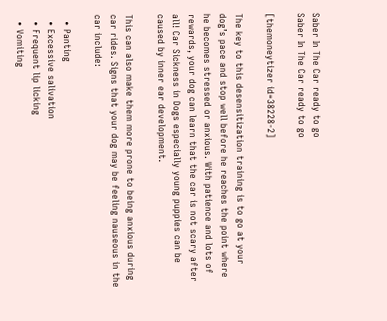Saber In The Car ready to go
Saber In The Car ready to go

[themoneytizer id=38228-2]

The key to this desensitization training is to go at your dog’s pace and stop well before he reaches the point where he becomes stressed or anxious. With patience and lots of rewards, your dog can learn that the car is not scary after all! Car Sickness in Dogs especially young puppies can be caused by inner ear development.

This can also make them more prone to being anxious during car rides. Signs that your dog may be feeling nauseous in the car include:

  • Panting
  • Excessive salivation
  • Frequent lip licking
  • Vomiting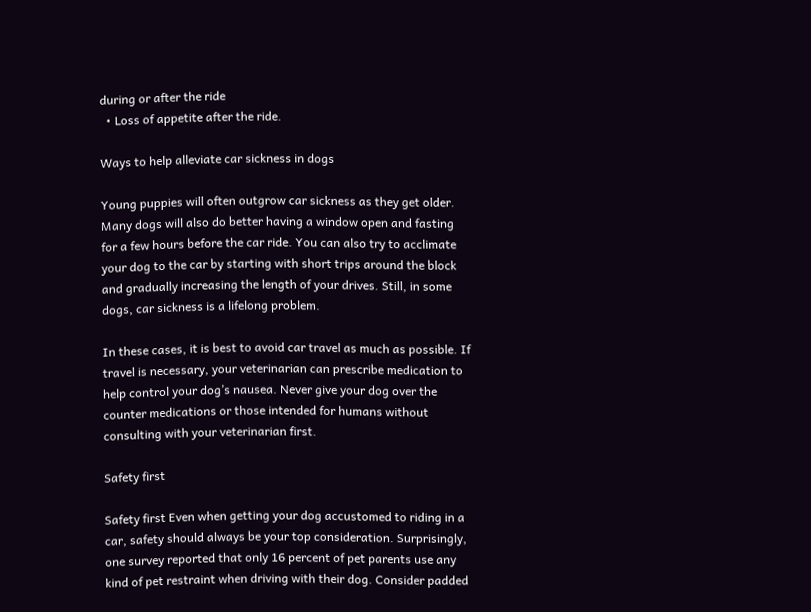during or after the ride
  • Loss of appetite after the ride.

Ways to help alleviate car sickness in dogs

Young puppies will often outgrow car sickness as they get older.  Many dogs will also do better having a window open and fasting for a few hours before the car ride. You can also try to acclimate your dog to the car by starting with short trips around the block and gradually increasing the length of your drives. Still, in some dogs, car sickness is a lifelong problem.

In these cases, it is best to avoid car travel as much as possible. If travel is necessary, your veterinarian can prescribe medication to help control your dog’s nausea. Never give your dog over the counter medications or those intended for humans without consulting with your veterinarian first.

Safety first

Safety first Even when getting your dog accustomed to riding in a car, safety should always be your top consideration. Surprisingly, one survey reported that only 16 percent of pet parents use any kind of pet restraint when driving with their dog. Consider padded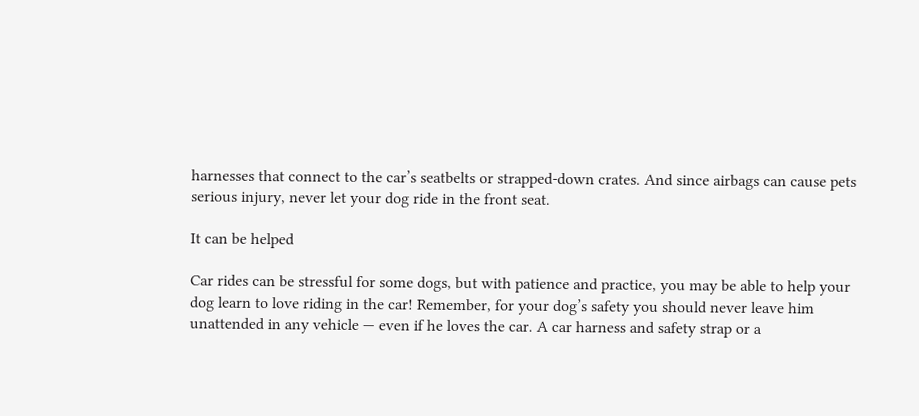harnesses that connect to the car’s seatbelts or strapped-down crates. And since airbags can cause pets serious injury, never let your dog ride in the front seat.

It can be helped

Car rides can be stressful for some dogs, but with patience and practice, you may be able to help your dog learn to love riding in the car! Remember, for your dog’s safety you should never leave him unattended in any vehicle — even if he loves the car. A car harness and safety strap or a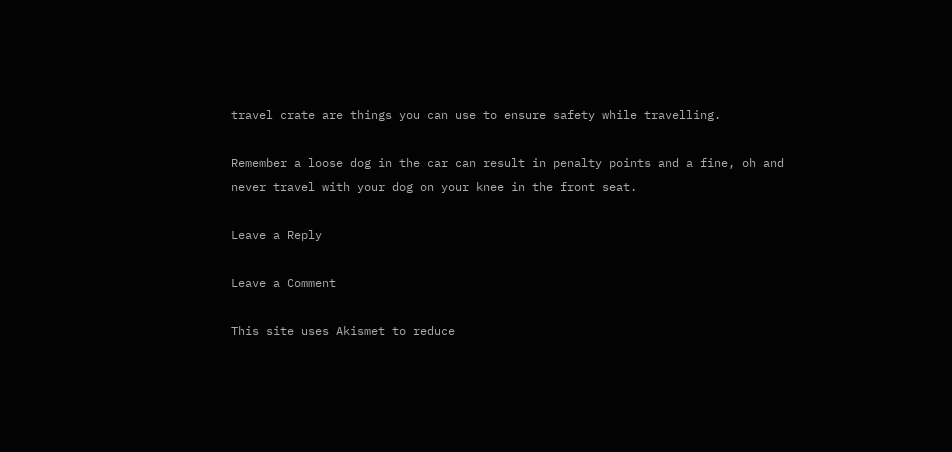travel crate are things you can use to ensure safety while travelling.

Remember a loose dog in the car can result in penalty points and a fine, oh and never travel with your dog on your knee in the front seat.

Leave a Reply

Leave a Comment

This site uses Akismet to reduce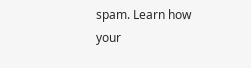spam. Learn how your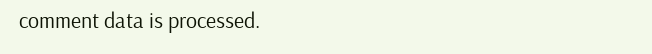comment data is processed.